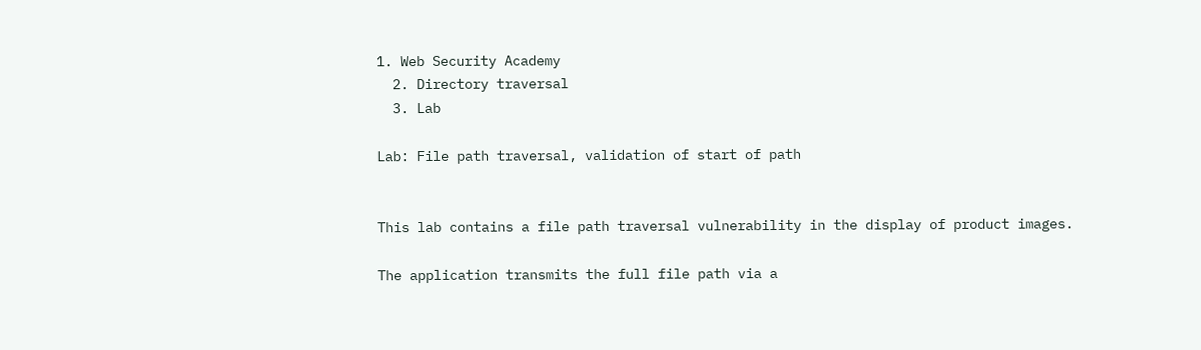1. Web Security Academy
  2. Directory traversal
  3. Lab

Lab: File path traversal, validation of start of path


This lab contains a file path traversal vulnerability in the display of product images.

The application transmits the full file path via a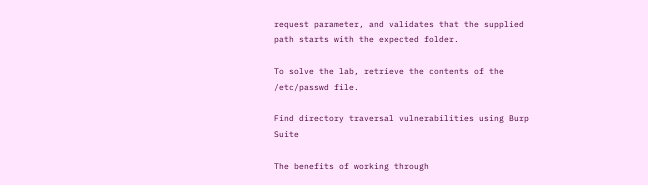request parameter, and validates that the supplied path starts with the expected folder.

To solve the lab, retrieve the contents of the /etc/passwd file.

Find directory traversal vulnerabilities using Burp Suite

The benefits of working through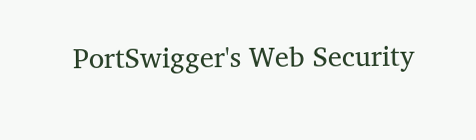PortSwigger's Web Security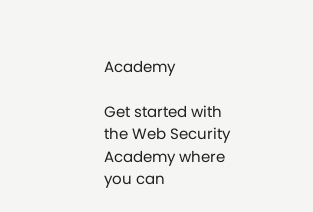Academy

Get started with the Web Security Academy where you can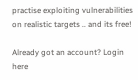practise exploiting vulnerabilities on realistic targets .. and its free!

Already got an account? Login here